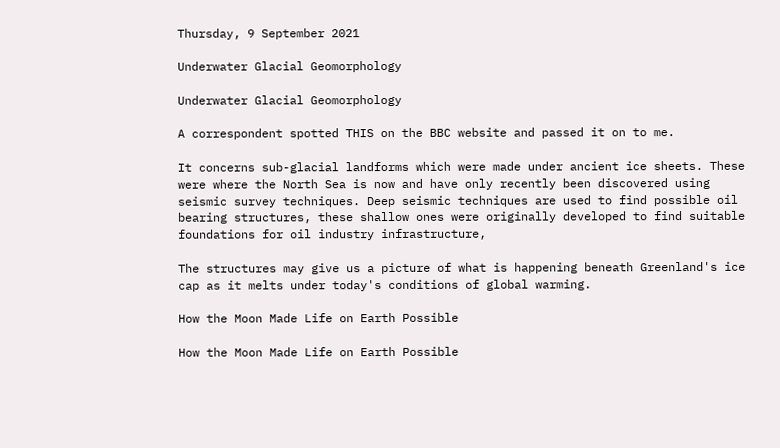Thursday, 9 September 2021

Underwater Glacial Geomorphology

Underwater Glacial Geomorphology

A correspondent spotted THIS on the BBC website and passed it on to me.

It concerns sub-glacial landforms which were made under ancient ice sheets. These were where the North Sea is now and have only recently been discovered using seismic survey techniques. Deep seismic techniques are used to find possible oil bearing structures, these shallow ones were originally developed to find suitable foundations for oil industry infrastructure,

The structures may give us a picture of what is happening beneath Greenland's ice cap as it melts under today's conditions of global warming.

How the Moon Made Life on Earth Possible

How the Moon Made Life on Earth Possible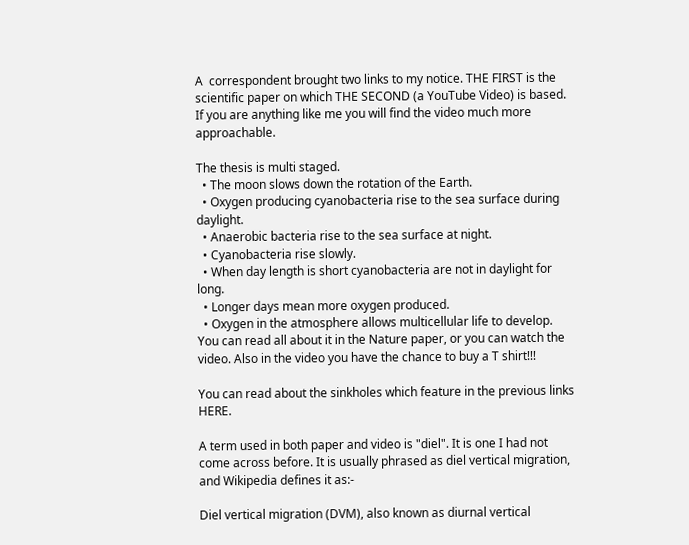A  correspondent brought two links to my notice. THE FIRST is the scientific paper on which THE SECOND (a YouTube Video) is based. If you are anything like me you will find the video much more approachable.

The thesis is multi staged.
  • The moon slows down the rotation of the Earth.
  • Oxygen producing cyanobacteria rise to the sea surface during daylight.
  • Anaerobic bacteria rise to the sea surface at night.
  • Cyanobacteria rise slowly.
  • When day length is short cyanobacteria are not in daylight for long.
  • Longer days mean more oxygen produced.
  • Oxygen in the atmosphere allows multicellular life to develop.
You can read all about it in the Nature paper, or you can watch the video. Also in the video you have the chance to buy a T shirt!!!

You can read about the sinkholes which feature in the previous links HERE.

A term used in both paper and video is "diel". It is one I had not come across before. It is usually phrased as diel vertical migration, and Wikipedia defines it as:-

Diel vertical migration (DVM), also known as diurnal vertical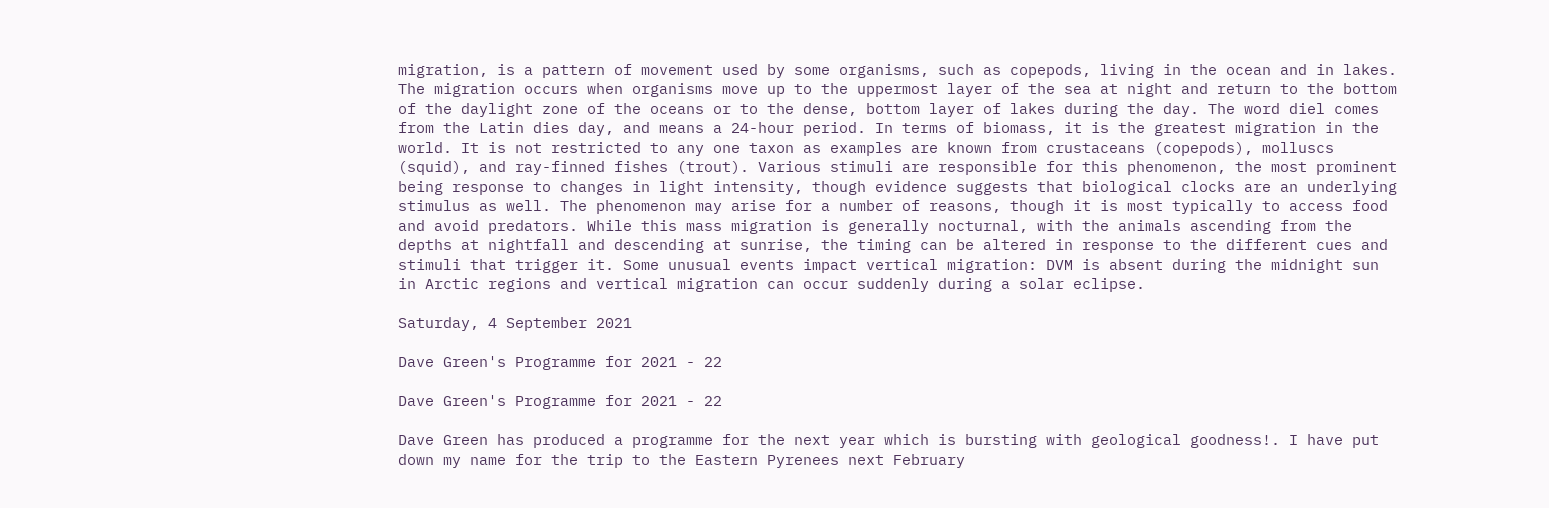migration, is a pattern of movement used by some organisms, such as copepods, living in the ocean and in lakes. The migration occurs when organisms move up to the uppermost layer of the sea at night and return to the bottom of the daylight zone of the oceans or to the dense, bottom layer of lakes during the day. The word diel comes from the Latin dies day, and means a 24-hour period. In terms of biomass, it is the greatest migration in the world. It is not restricted to any one taxon as examples are known from crustaceans (copepods), molluscs (squid), and ray-finned fishes (trout). Various stimuli are responsible for this phenomenon, the most prominent being response to changes in light intensity, though evidence suggests that biological clocks are an underlying stimulus as well. The phenomenon may arise for a number of reasons, though it is most typically to access food and avoid predators. While this mass migration is generally nocturnal, with the animals ascending from the depths at nightfall and descending at sunrise, the timing can be altered in response to the different cues and stimuli that trigger it. Some unusual events impact vertical migration: DVM is absent during the midnight sun in Arctic regions and vertical migration can occur suddenly during a solar eclipse.

Saturday, 4 September 2021

Dave Green's Programme for 2021 - 22

Dave Green's Programme for 2021 - 22

Dave Green has produced a programme for the next year which is bursting with geological goodness!. I have put down my name for the trip to the Eastern Pyrenees next February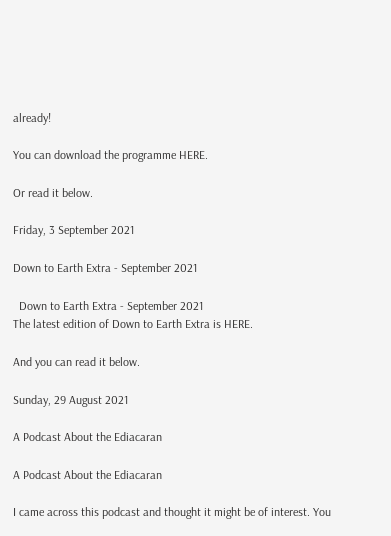already!

You can download the programme HERE.

Or read it below.

Friday, 3 September 2021

Down to Earth Extra - September 2021

  Down to Earth Extra - September 2021
The latest edition of Down to Earth Extra is HERE.

And you can read it below.

Sunday, 29 August 2021

A Podcast About the Ediacaran

A Podcast About the Ediacaran

I came across this podcast and thought it might be of interest. You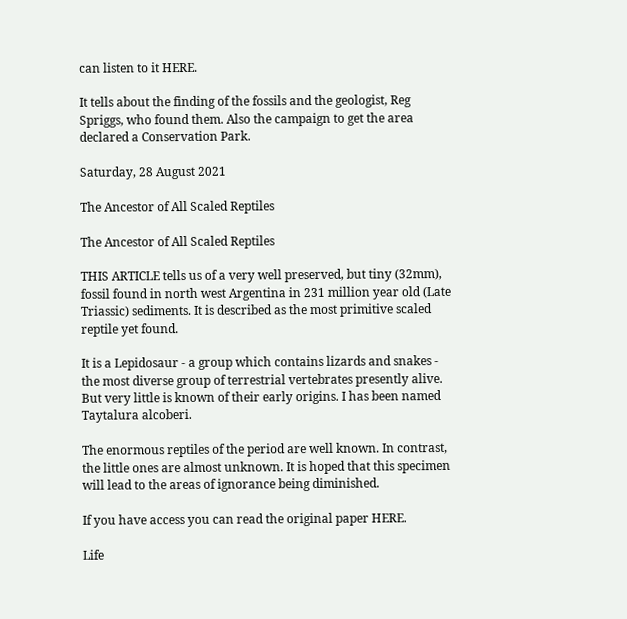can listen to it HERE.

It tells about the finding of the fossils and the geologist, Reg Spriggs, who found them. Also the campaign to get the area declared a Conservation Park.

Saturday, 28 August 2021

The Ancestor of All Scaled Reptiles

The Ancestor of All Scaled Reptiles

THIS ARTICLE tells us of a very well preserved, but tiny (32mm), fossil found in north west Argentina in 231 million year old (Late Triassic) sediments. It is described as the most primitive scaled reptile yet found.

It is a Lepidosaur - a group which contains lizards and snakes - the most diverse group of terrestrial vertebrates presently alive. But very little is known of their early origins. I has been named Taytalura alcoberi.

The enormous reptiles of the period are well known. In contrast, the little ones are almost unknown. It is hoped that this specimen will lead to the areas of ignorance being diminished.

If you have access you can read the original paper HERE.

Life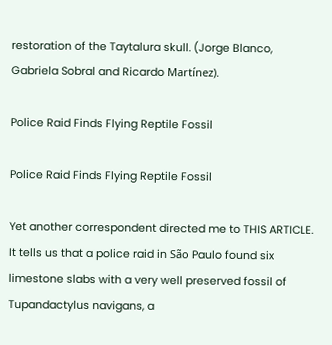restoration of the Taytalura skull. (Jorge Blanco, Gabriela Sobral and Ricardo Martínez).

Police Raid Finds Flying Reptile Fossil

Police Raid Finds Flying Reptile Fossil

Yet another correspondent directed me to THIS ARTICLE. It tells us that a police raid in São Paulo found six limestone slabs with a very well preserved fossil of Tupandactylus navigans, a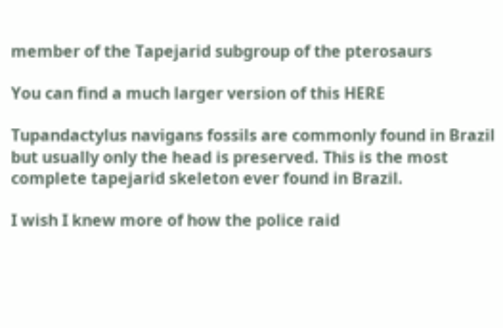member of the Tapejarid subgroup of the pterosaurs

You can find a much larger version of this HERE

Tupandactylus navigans fossils are commonly found in Brazil but usually only the head is preserved. This is the most complete tapejarid skeleton ever found in Brazil.

I wish I knew more of how the police raid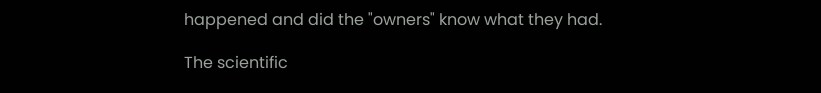happened and did the "owners" know what they had.

The scientific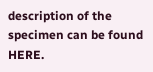description of the specimen can be found HERE.